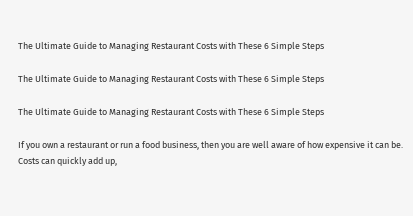The Ultimate Guide to Managing Restaurant Costs with These 6 Simple Steps

The Ultimate Guide to Managing Restaurant Costs with These 6 Simple Steps

The Ultimate Guide to Managing Restaurant Costs with These 6 Simple Steps

If you own a restaurant or run a food business, then you are well aware of how expensive it can be. Costs can quickly add up,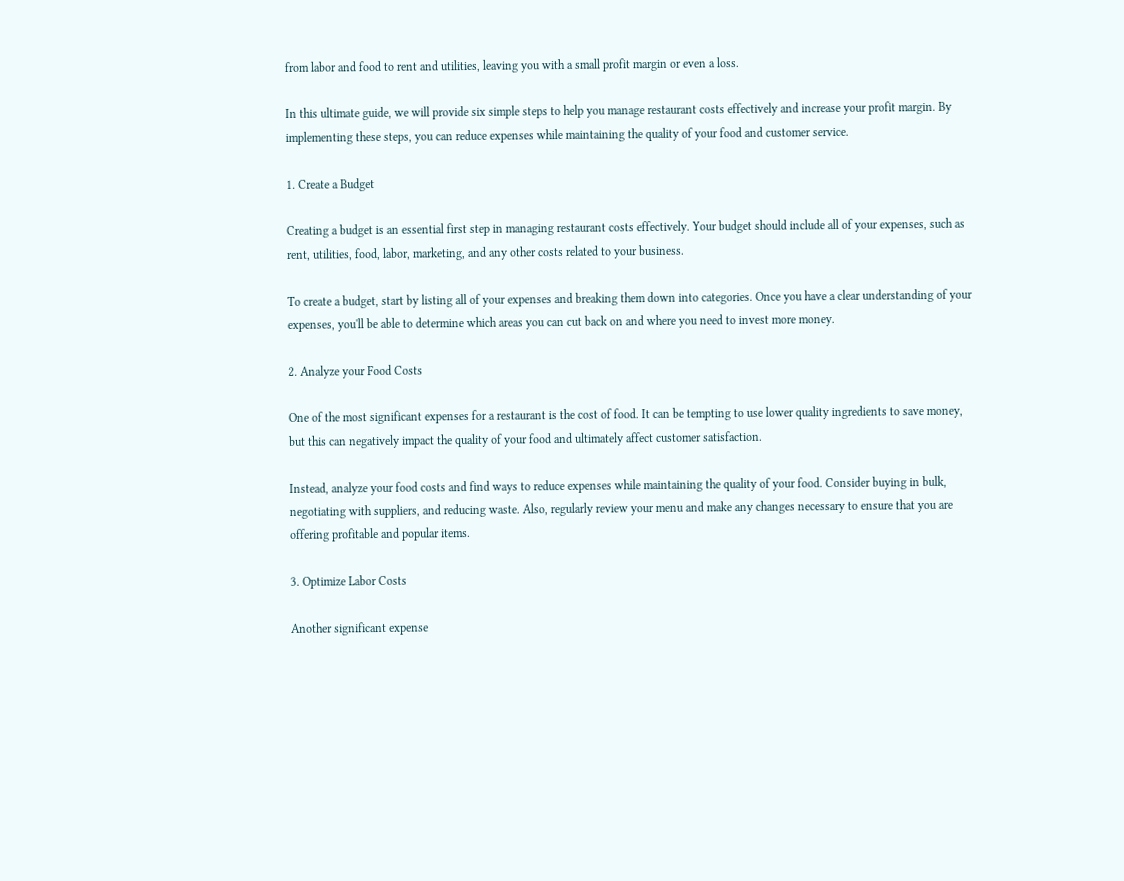from labor and food to rent and utilities, leaving you with a small profit margin or even a loss.

In this ultimate guide, we will provide six simple steps to help you manage restaurant costs effectively and increase your profit margin. By implementing these steps, you can reduce expenses while maintaining the quality of your food and customer service.

1. Create a Budget

Creating a budget is an essential first step in managing restaurant costs effectively. Your budget should include all of your expenses, such as rent, utilities, food, labor, marketing, and any other costs related to your business.

To create a budget, start by listing all of your expenses and breaking them down into categories. Once you have a clear understanding of your expenses, you'll be able to determine which areas you can cut back on and where you need to invest more money.

2. Analyze your Food Costs

One of the most significant expenses for a restaurant is the cost of food. It can be tempting to use lower quality ingredients to save money, but this can negatively impact the quality of your food and ultimately affect customer satisfaction.

Instead, analyze your food costs and find ways to reduce expenses while maintaining the quality of your food. Consider buying in bulk, negotiating with suppliers, and reducing waste. Also, regularly review your menu and make any changes necessary to ensure that you are offering profitable and popular items.

3. Optimize Labor Costs

Another significant expense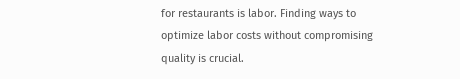for restaurants is labor. Finding ways to optimize labor costs without compromising quality is crucial.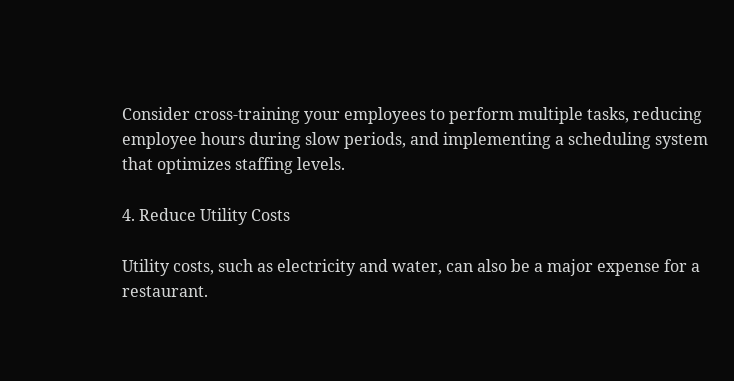Consider cross-training your employees to perform multiple tasks, reducing employee hours during slow periods, and implementing a scheduling system that optimizes staffing levels.

4. Reduce Utility Costs

Utility costs, such as electricity and water, can also be a major expense for a restaurant.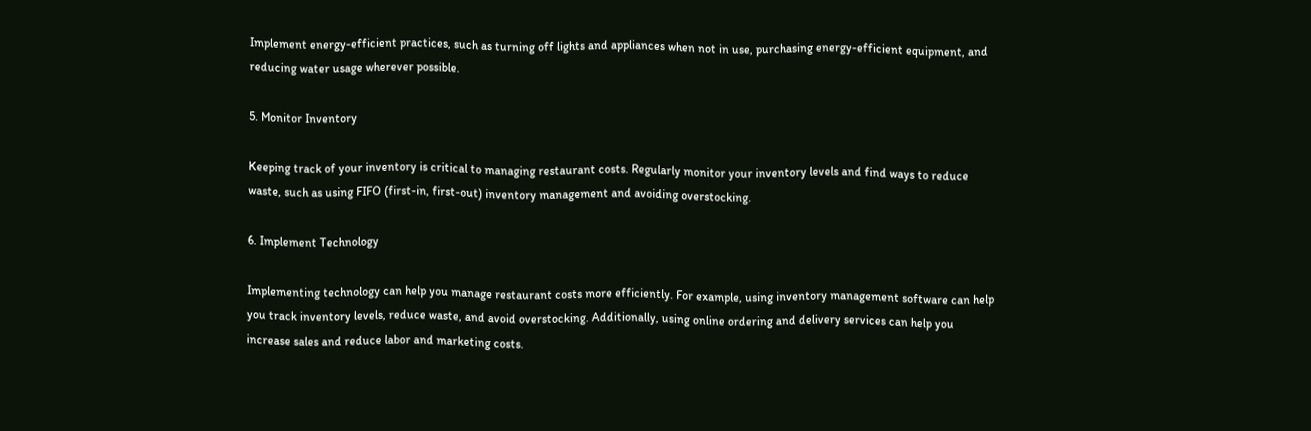Implement energy-efficient practices, such as turning off lights and appliances when not in use, purchasing energy-efficient equipment, and reducing water usage wherever possible.

5. Monitor Inventory

Keeping track of your inventory is critical to managing restaurant costs. Regularly monitor your inventory levels and find ways to reduce waste, such as using FIFO (first-in, first-out) inventory management and avoiding overstocking.

6. Implement Technology

Implementing technology can help you manage restaurant costs more efficiently. For example, using inventory management software can help you track inventory levels, reduce waste, and avoid overstocking. Additionally, using online ordering and delivery services can help you increase sales and reduce labor and marketing costs.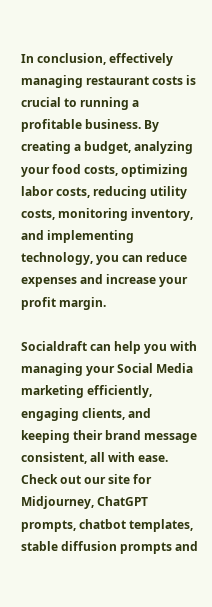In conclusion, effectively managing restaurant costs is crucial to running a profitable business. By creating a budget, analyzing your food costs, optimizing labor costs, reducing utility costs, monitoring inventory, and implementing technology, you can reduce expenses and increase your profit margin.

Socialdraft can help you with managing your Social Media marketing efficiently, engaging clients, and keeping their brand message consistent, all with ease. Check out our site for Midjourney, ChatGPT prompts, chatbot templates, stable diffusion prompts and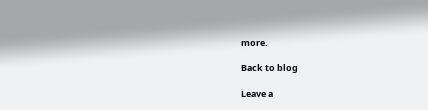more.

Back to blog

Leave a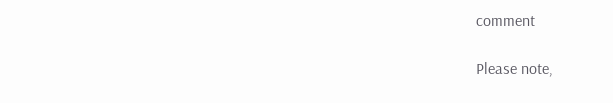comment

Please note,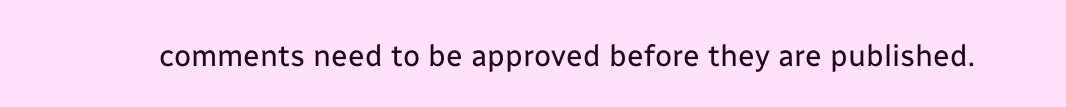comments need to be approved before they are published.